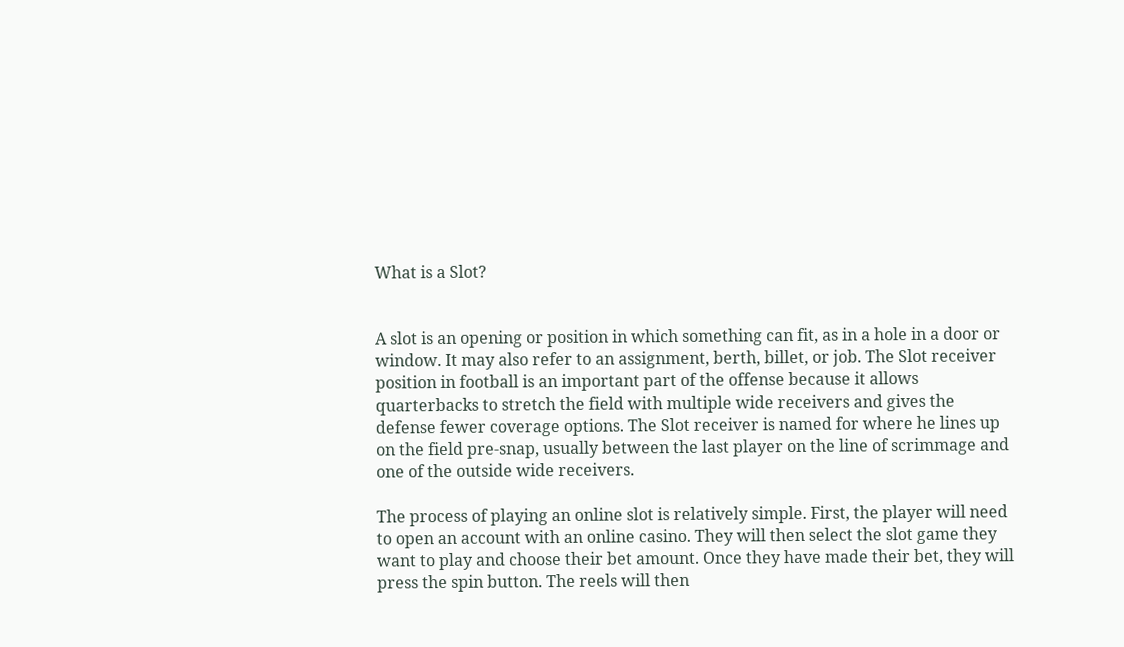What is a Slot?


A slot is an opening or position in which something can fit, as in a hole in a door or window. It may also refer to an assignment, berth, billet, or job. The Slot receiver position in football is an important part of the offense because it allows quarterbacks to stretch the field with multiple wide receivers and gives the defense fewer coverage options. The Slot receiver is named for where he lines up on the field pre-snap, usually between the last player on the line of scrimmage and one of the outside wide receivers.

The process of playing an online slot is relatively simple. First, the player will need to open an account with an online casino. They will then select the slot game they want to play and choose their bet amount. Once they have made their bet, they will press the spin button. The reels will then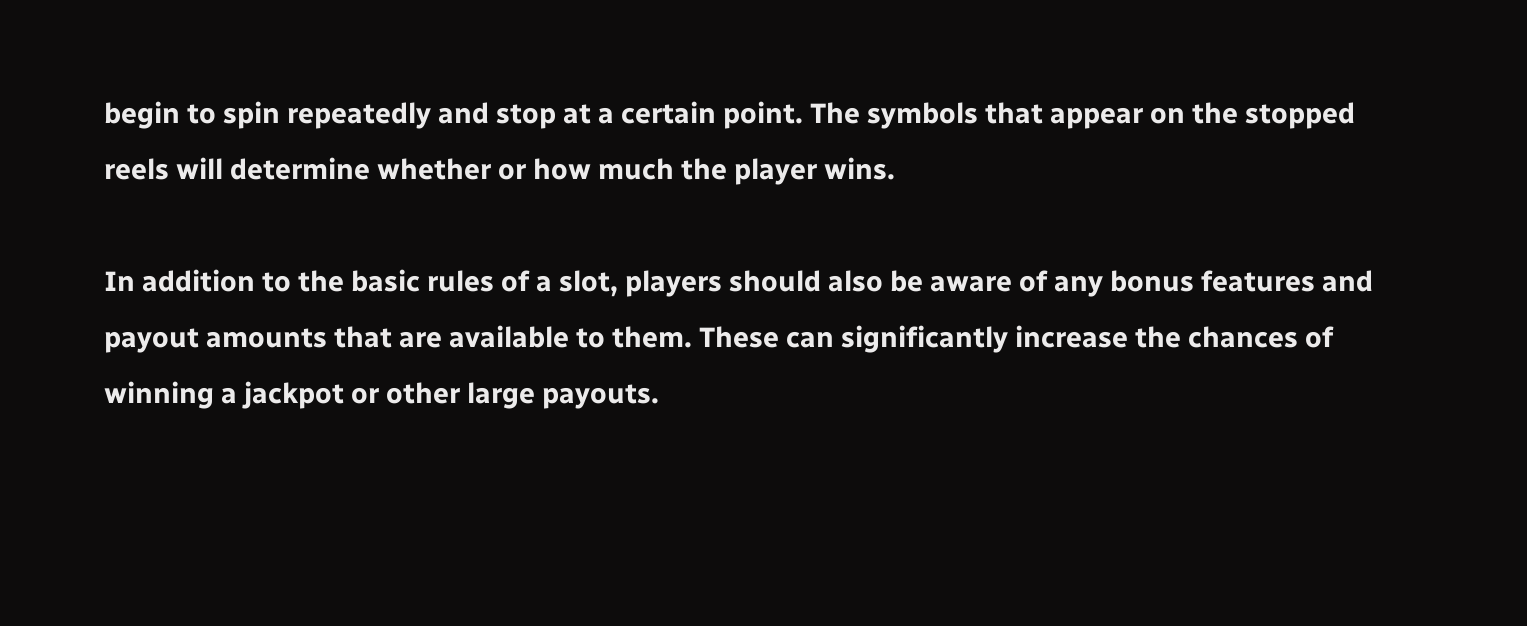begin to spin repeatedly and stop at a certain point. The symbols that appear on the stopped reels will determine whether or how much the player wins.

In addition to the basic rules of a slot, players should also be aware of any bonus features and payout amounts that are available to them. These can significantly increase the chances of winning a jackpot or other large payouts.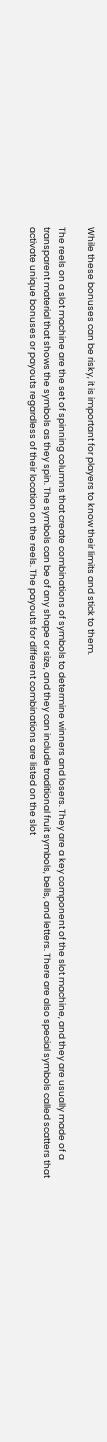While these bonuses can be risky, it is important for players to know their limits and stick to them.

The reels on a slot machine are the set of spinning columns that create combinations of symbols to determine winners and losers. They are a key component of the slot machine, and they are usually made of a transparent material that shows the symbols as they spin. The symbols can be of any shape or size, and they can include traditional fruit symbols, bells, and letters. There are also special symbols called scatters that activate unique bonuses or payouts regardless of their location on the reels. The payouts for different combinations are listed on the slot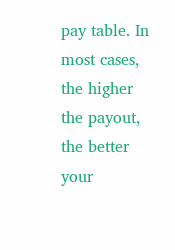pay table. In most cases, the higher the payout, the better your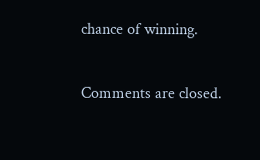chance of winning.

Comments are closed.